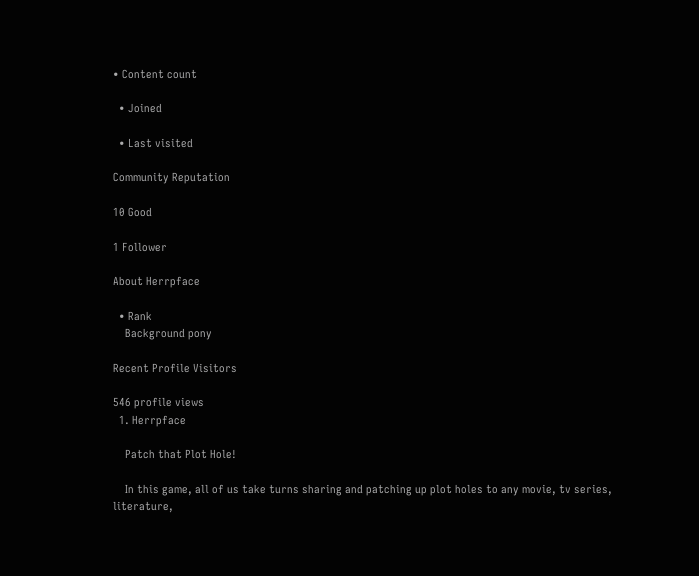• Content count

  • Joined

  • Last visited

Community Reputation

10 Good

1 Follower

About Herrpface

  • Rank
    Background pony

Recent Profile Visitors

546 profile views
  1. Herrpface

    Patch that Plot Hole!

    In this game, all of us take turns sharing and patching up plot holes to any movie, tv series, literature,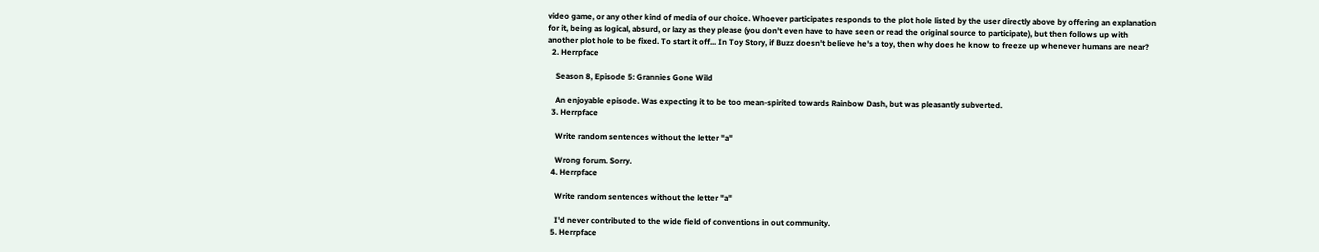video game, or any other kind of media of our choice. Whoever participates responds to the plot hole listed by the user directly above by offering an explanation for it, being as logical, absurd, or lazy as they please (you don't even have to have seen or read the original source to participate), but then follows up with another plot hole to be fixed. To start it off... In Toy Story, if Buzz doesn't believe he's a toy, then why does he know to freeze up whenever humans are near?
  2. Herrpface

    Season 8, Episode 5: Grannies Gone Wild

    An enjoyable episode. Was expecting it to be too mean-spirited towards Rainbow Dash, but was pleasantly subverted.
  3. Herrpface

    Write random sentences without the letter "a"

    Wrong forum. Sorry.
  4. Herrpface

    Write random sentences without the letter "a"

    I'd never contributed to the wide field of conventions in out community.
  5. Herrpface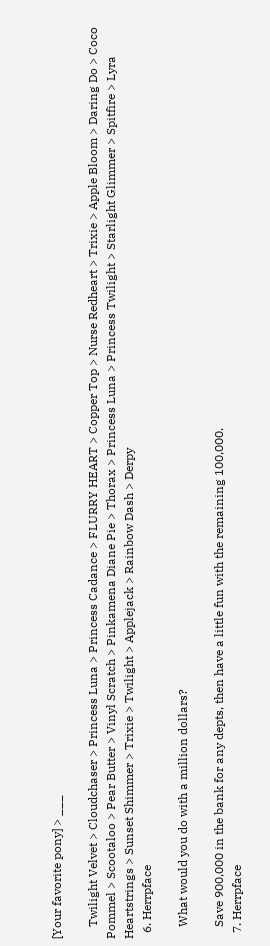[Your favorite pony] > ___

    Twilight Velvet > Cloudchaser > Princess Luna > Princess Cadance > FLURRY HEART > Copper Top > Nurse Redheart > Trixie > Apple Bloom > Daring Do > Coco Pommel > Scootaloo > Pear Butter > Vinyl Scratch > Pinkamena Diane Pie > Thorax > Princess Luna > Princess Twilight > Starlight Glimmer > Spitfire > Lyra Heartstrings > Sunset Shimmer > Trixie > Twilight > Applejack > Rainbow Dash > Derpy
  6. Herrpface

    What would you do with a million dollars?

    Save 900,000 in the bank for any depts, then have a little fun with the remaining 100,000.
  7. Herrpface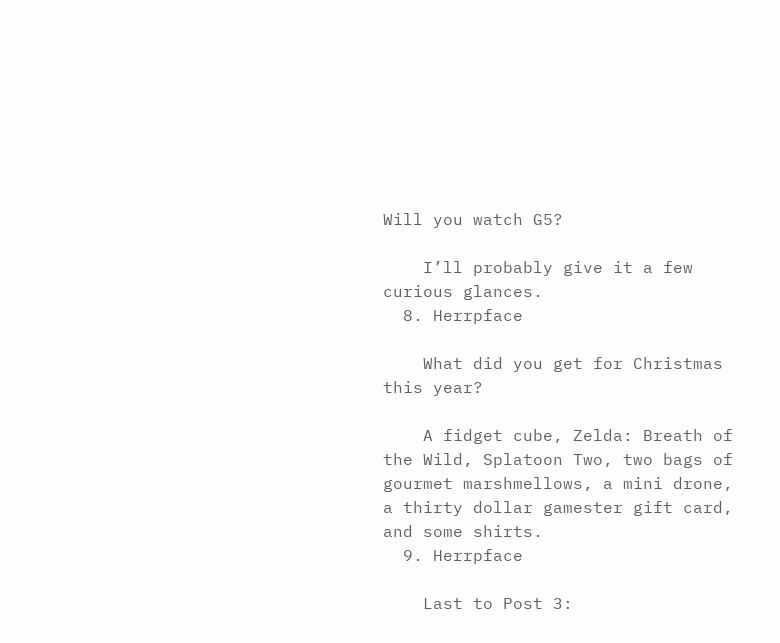Will you watch G5?

    I’ll probably give it a few curious glances.
  8. Herrpface

    What did you get for Christmas this year?

    A fidget cube, Zelda: Breath of the Wild, Splatoon Two, two bags of gourmet marshmellows, a mini drone, a thirty dollar gamester gift card, and some shirts.
  9. Herrpface

    Last to Post 3: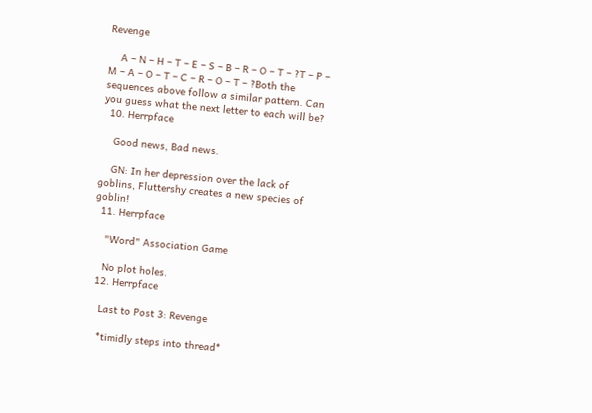Revenge

    A – N – H – T – E – S – B – R – O – T – ?T – P – M – A – O – T – C – R – O – T – ?Both the sequences above follow a similar pattern. Can you guess what the next letter to each will be?
  10. Herrpface

    Good news, Bad news.

    GN: In her depression over the lack of goblins, Fluttershy creates a new species of goblin!
  11. Herrpface

    "Word" Association Game

    No plot holes.
  12. Herrpface

    Last to Post 3: Revenge

    *timidly steps into thread*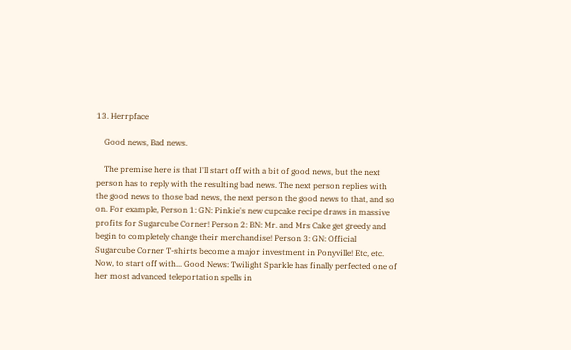13. Herrpface

    Good news, Bad news.

    The premise here is that I'll start off with a bit of good news, but the next person has to reply with the resulting bad news. The next person replies with the good news to those bad news, the next person the good news to that, and so on. For example, Person 1: GN: Pinkie's new cupcake recipe draws in massive profits for Sugarcube Corner! Person 2: BN: Mr. and Mrs Cake get greedy and begin to completely change their merchandise! Person 3: GN: Official Sugarcube Corner T-shirts become a major investment in Ponyville! Etc, etc. Now, to start off with... Good News: Twilight Sparkle has finally perfected one of her most advanced teleportation spells in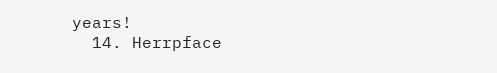years!
  14. Herrpface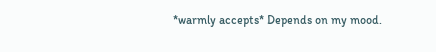*warmly accepts* Depends on my mood.